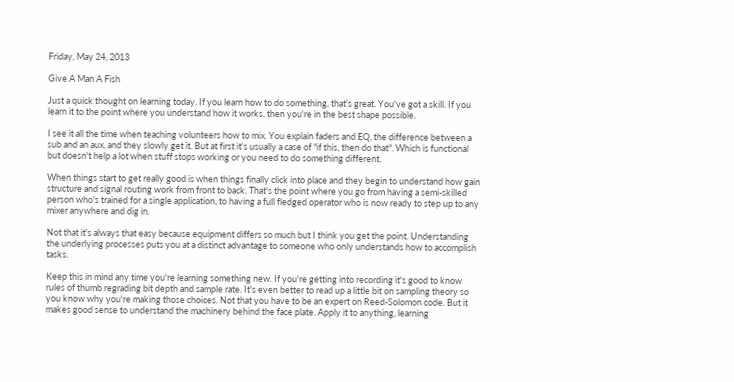Friday, May 24, 2013

Give A Man A Fish

Just a quick thought on learning today. If you learn how to do something, that's great. You've got a skill. If you learn it to the point where you understand how it works, then you're in the best shape possible.

I see it all the time when teaching volunteers how to mix. You explain faders and EQ, the difference between a sub and an aux, and they slowly get it. But at first it's usually a case of "if this, then do that". Which is functional but doesn't help a lot when stuff stops working or you need to do something different.

When things start to get really good is when things finally click into place and they begin to understand how gain structure and signal routing work from front to back. That's the point where you go from having a semi-skilled person who's trained for a single application, to having a full fledged operator who is now ready to step up to any mixer anywhere and dig in.

Not that it's always that easy because equipment differs so much but I think you get the point. Understanding the underlying processes puts you at a distinct advantage to someone who only understands how to accomplish tasks.

Keep this in mind any time you're learning something new. If you're getting into recording it's good to know rules of thumb regrading bit depth and sample rate. It's even better to read up a little bit on sampling theory so you know why you're making those choices. Not that you have to be an expert on Reed-Solomon code. But it makes good sense to understand the machinery behind the face plate. Apply it to anything, learning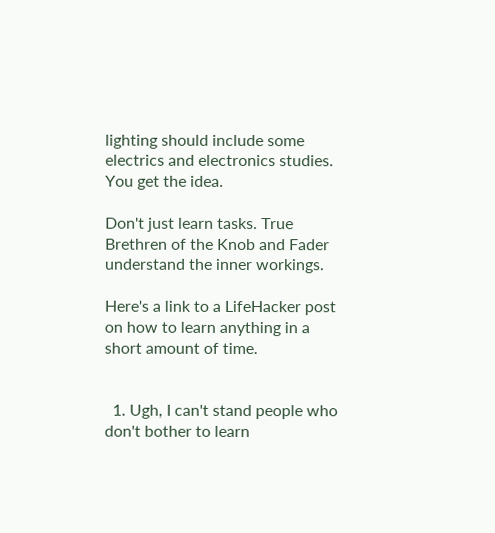lighting should include some electrics and electronics studies. You get the idea.

Don't just learn tasks. True Brethren of the Knob and Fader understand the inner workings.

Here's a link to a LifeHacker post on how to learn anything in a short amount of time.


  1. Ugh, I can't stand people who don't bother to learn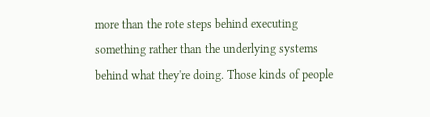more than the rote steps behind executing something rather than the underlying systems behind what they're doing. Those kinds of people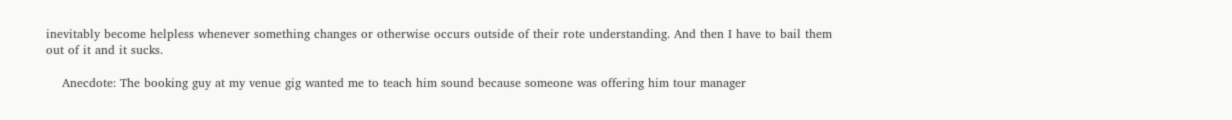inevitably become helpless whenever something changes or otherwise occurs outside of their rote understanding. And then I have to bail them out of it and it sucks.

    Anecdote: The booking guy at my venue gig wanted me to teach him sound because someone was offering him tour manager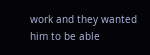work and they wanted him to be able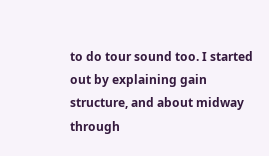to do tour sound too. I started out by explaining gain structure, and about midway through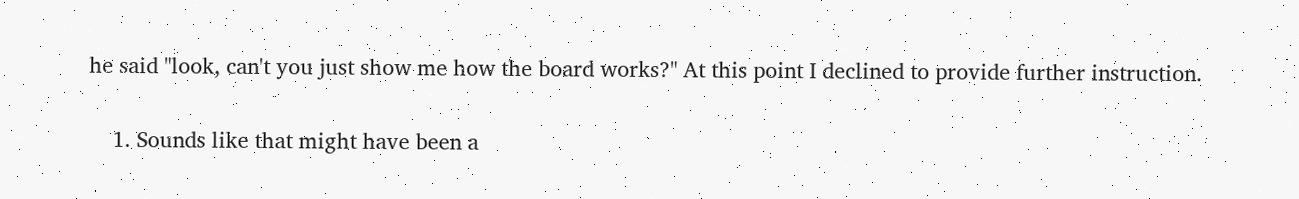he said "look, can't you just show me how the board works?" At this point I declined to provide further instruction.

    1. Sounds like that might have been a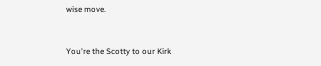wise move.


You're the Scotty to our Kirk